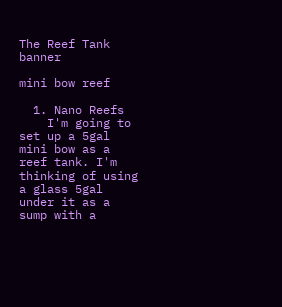The Reef Tank banner

mini bow reef

  1. Nano Reefs
    I'm going to set up a 5gal mini bow as a reef tank. I'm thinking of using a glass 5gal under it as a sump with a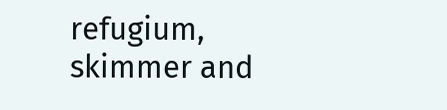refugium, skimmer and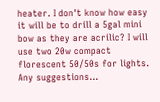heater. I don't know how easy it will be to drill a 5gal mini bow as they are acrilic? I will use two 20w compact florescent 50/50s for lights. Any suggestions...